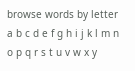browse words by letter
a b c d e f g h i j k l m n o p q r s t u v w x y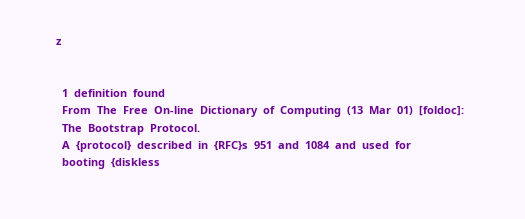z


  1  definition  found
  From  The  Free  On-line  Dictionary  of  Computing  (13  Mar  01)  [foldoc]:
  The  Bootstrap  Protocol.
  A  {protocol}  described  in  {RFC}s  951  and  1084  and  used  for
  booting  {diskless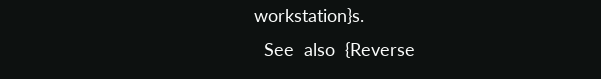workstation}s.
  See  also  {Reverse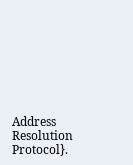Address  Resolution  Protocol}.